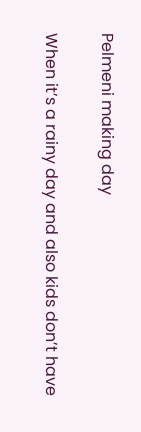Pelmeni making day

When it’s a rainy day and also kids don’t have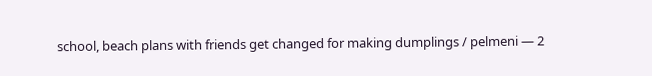school, beach plans with friends get changed for making dumplings / pelmeni — 2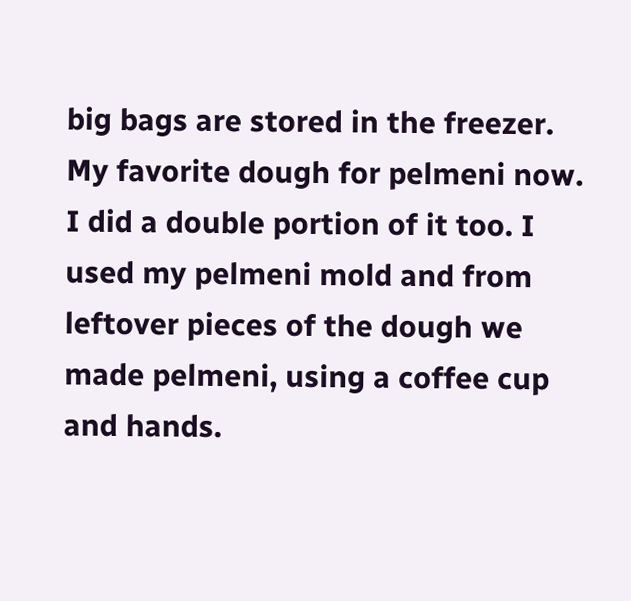big bags are stored in the freezer. My favorite dough for pelmeni now. I did a double portion of it too. I used my pelmeni mold and from leftover pieces of the dough we made pelmeni, using a coffee cup and hands.